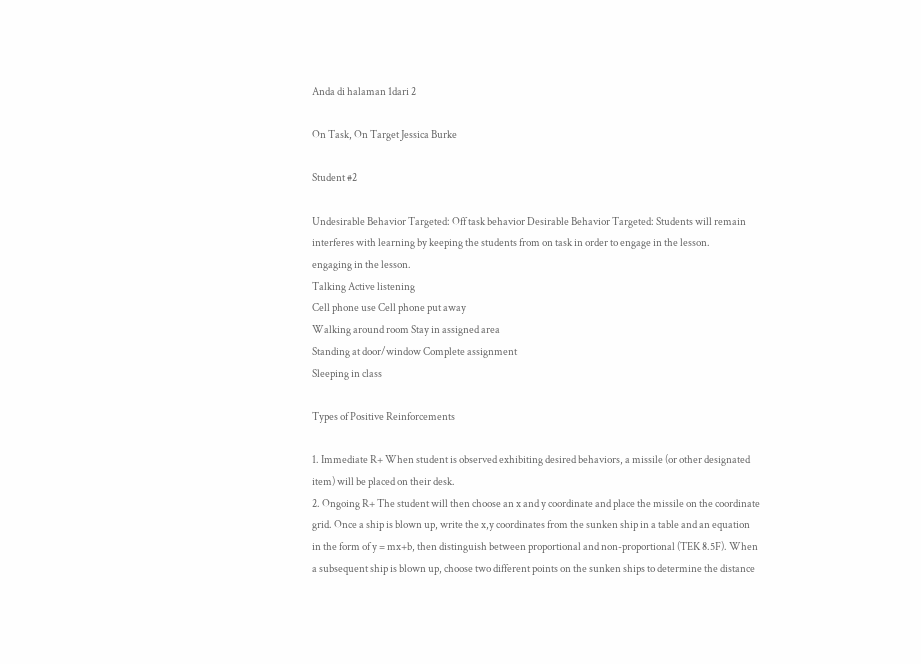Anda di halaman 1dari 2

On Task, On Target Jessica Burke

Student #2

Undesirable Behavior Targeted: Off task behavior Desirable Behavior Targeted: Students will remain
interferes with learning by keeping the students from on task in order to engage in the lesson.
engaging in the lesson.
Talking Active listening
Cell phone use Cell phone put away
Walking around room Stay in assigned area
Standing at door/window Complete assignment
Sleeping in class

Types of Positive Reinforcements

1. Immediate R+ When student is observed exhibiting desired behaviors, a missile (or other designated
item) will be placed on their desk.
2. Ongoing R+ The student will then choose an x and y coordinate and place the missile on the coordinate
grid. Once a ship is blown up, write the x,y coordinates from the sunken ship in a table and an equation
in the form of y = mx+b, then distinguish between proportional and non-proportional (TEK 8.5F). When
a subsequent ship is blown up, choose two different points on the sunken ships to determine the distance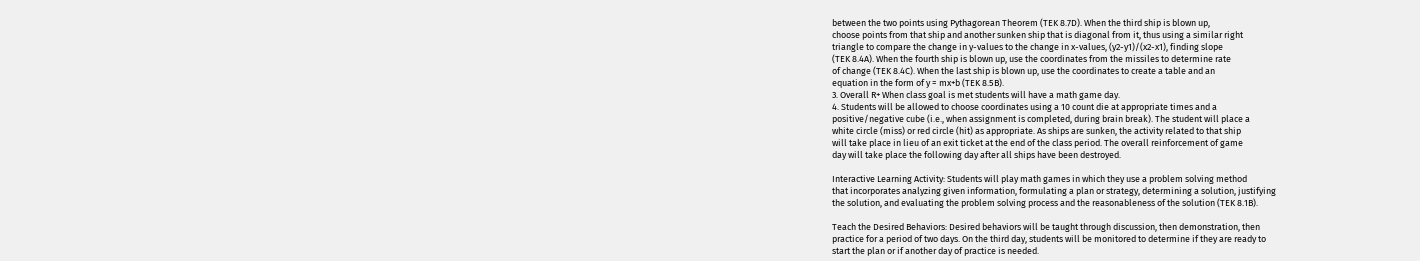between the two points using Pythagorean Theorem (TEK 8.7D). When the third ship is blown up,
choose points from that ship and another sunken ship that is diagonal from it, thus using a similar right
triangle to compare the change in y-values to the change in x-values, (y2-y1)/(x2-x1), finding slope
(TEK 8.4A). When the fourth ship is blown up, use the coordinates from the missiles to determine rate
of change (TEK 8.4C). When the last ship is blown up, use the coordinates to create a table and an
equation in the form of y = mx+b (TEK 8.5B).
3. Overall R+ When class goal is met students will have a math game day.
4. Students will be allowed to choose coordinates using a 10 count die at appropriate times and a
positive/negative cube (i.e., when assignment is completed, during brain break). The student will place a
white circle (miss) or red circle (hit) as appropriate. As ships are sunken, the activity related to that ship
will take place in lieu of an exit ticket at the end of the class period. The overall reinforcement of game
day will take place the following day after all ships have been destroyed.

Interactive Learning Activity: Students will play math games in which they use a problem solving method
that incorporates analyzing given information, formulating a plan or strategy, determining a solution, justifying
the solution, and evaluating the problem solving process and the reasonableness of the solution (TEK 8.1B).

Teach the Desired Behaviors: Desired behaviors will be taught through discussion, then demonstration, then
practice for a period of two days. On the third day, students will be monitored to determine if they are ready to
start the plan or if another day of practice is needed.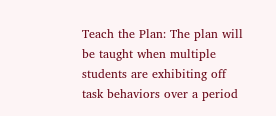Teach the Plan: The plan will be taught when multiple students are exhibiting off task behaviors over a period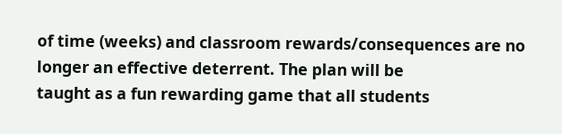of time (weeks) and classroom rewards/consequences are no longer an effective deterrent. The plan will be
taught as a fun rewarding game that all students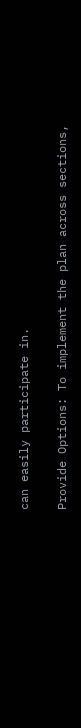can easily participate in.

Provide Options: To implement the plan across sections,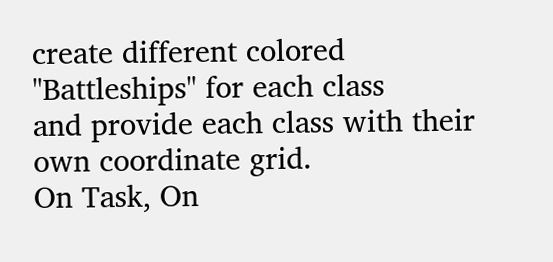create different colored "Battleships" for each class
and provide each class with their own coordinate grid.
On Task, On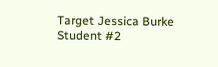Target Jessica Burke
Student #2